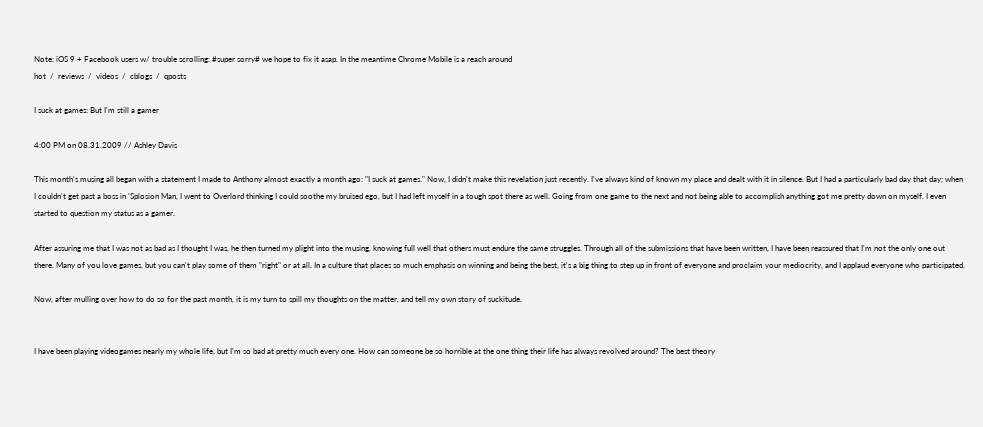Note: iOS 9 + Facebook users w/ trouble scrolling: #super sorry# we hope to fix it asap. In the meantime Chrome Mobile is a reach around
hot  /  reviews  /  videos  /  cblogs  /  qposts

I suck at games: But I'm still a gamer

4:00 PM on 08.31.2009 // Ashley Davis

This month's musing all began with a statement I made to Anthony almost exactly a month ago: "I suck at games." Now, I didn't make this revelation just recently. I've always kind of known my place and dealt with it in silence. But I had a particularly bad day that day; when I couldn't get past a boss in 'Splosion Man, I went to Overlord thinking I could soothe my bruised ego, but I had left myself in a tough spot there as well. Going from one game to the next and not being able to accomplish anything got me pretty down on myself. I even started to question my status as a gamer.

After assuring me that I was not as bad as I thought I was, he then turned my plight into the musing, knowing full well that others must endure the same struggles. Through all of the submissions that have been written, I have been reassured that I'm not the only one out there. Many of you love games, but you can't play some of them "right" or at all. In a culture that places so much emphasis on winning and being the best, it's a big thing to step up in front of everyone and proclaim your mediocrity, and I applaud everyone who participated.

Now, after mulling over how to do so for the past month, it is my turn to spill my thoughts on the matter, and tell my own story of suckitude.


I have been playing videogames nearly my whole life, but I'm so bad at pretty much every one. How can someone be so horrible at the one thing their life has always revolved around? The best theory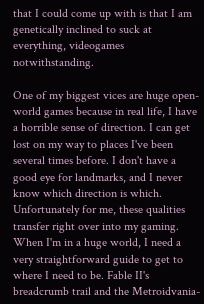that I could come up with is that I am genetically inclined to suck at everything, videogames notwithstanding.

One of my biggest vices are huge open-world games because in real life, I have a horrible sense of direction. I can get lost on my way to places I've been several times before. I don't have a good eye for landmarks, and I never know which direction is which. Unfortunately for me, these qualities transfer right over into my gaming. When I'm in a huge world, I need a very straightforward guide to get to where I need to be. Fable II's breadcrumb trail and the Metroidvania-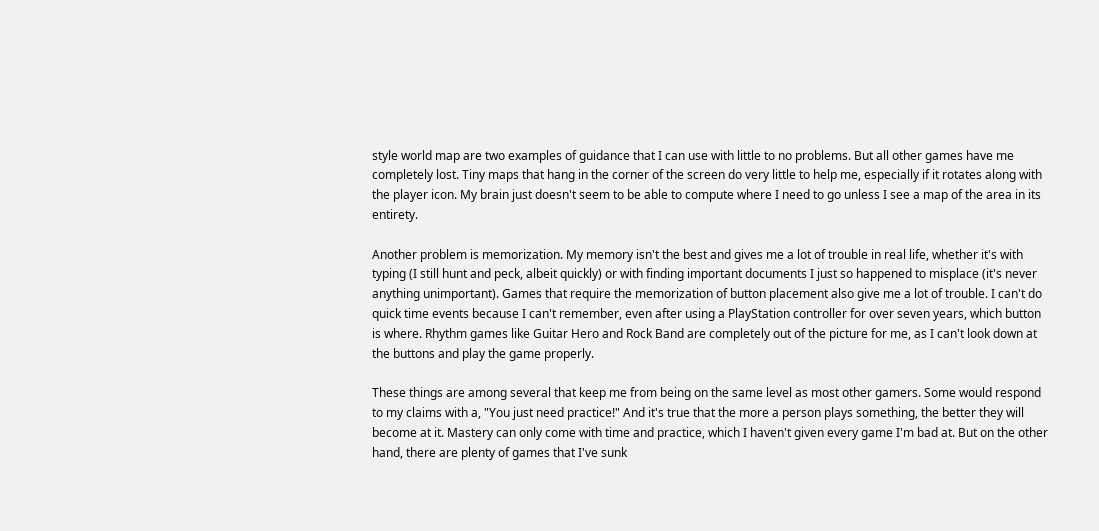style world map are two examples of guidance that I can use with little to no problems. But all other games have me completely lost. Tiny maps that hang in the corner of the screen do very little to help me, especially if it rotates along with the player icon. My brain just doesn't seem to be able to compute where I need to go unless I see a map of the area in its entirety.

Another problem is memorization. My memory isn't the best and gives me a lot of trouble in real life, whether it's with typing (I still hunt and peck, albeit quickly) or with finding important documents I just so happened to misplace (it's never anything unimportant). Games that require the memorization of button placement also give me a lot of trouble. I can't do quick time events because I can't remember, even after using a PlayStation controller for over seven years, which button is where. Rhythm games like Guitar Hero and Rock Band are completely out of the picture for me, as I can't look down at the buttons and play the game properly.

These things are among several that keep me from being on the same level as most other gamers. Some would respond to my claims with a, "You just need practice!" And it's true that the more a person plays something, the better they will become at it. Mastery can only come with time and practice, which I haven't given every game I'm bad at. But on the other hand, there are plenty of games that I've sunk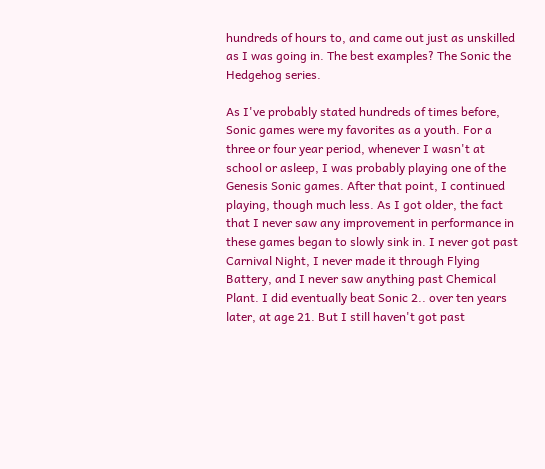hundreds of hours to, and came out just as unskilled as I was going in. The best examples? The Sonic the Hedgehog series.

As I've probably stated hundreds of times before, Sonic games were my favorites as a youth. For a three or four year period, whenever I wasn't at school or asleep, I was probably playing one of the Genesis Sonic games. After that point, I continued playing, though much less. As I got older, the fact that I never saw any improvement in performance in these games began to slowly sink in. I never got past Carnival Night, I never made it through Flying Battery, and I never saw anything past Chemical Plant. I did eventually beat Sonic 2.. over ten years later, at age 21. But I still haven't got past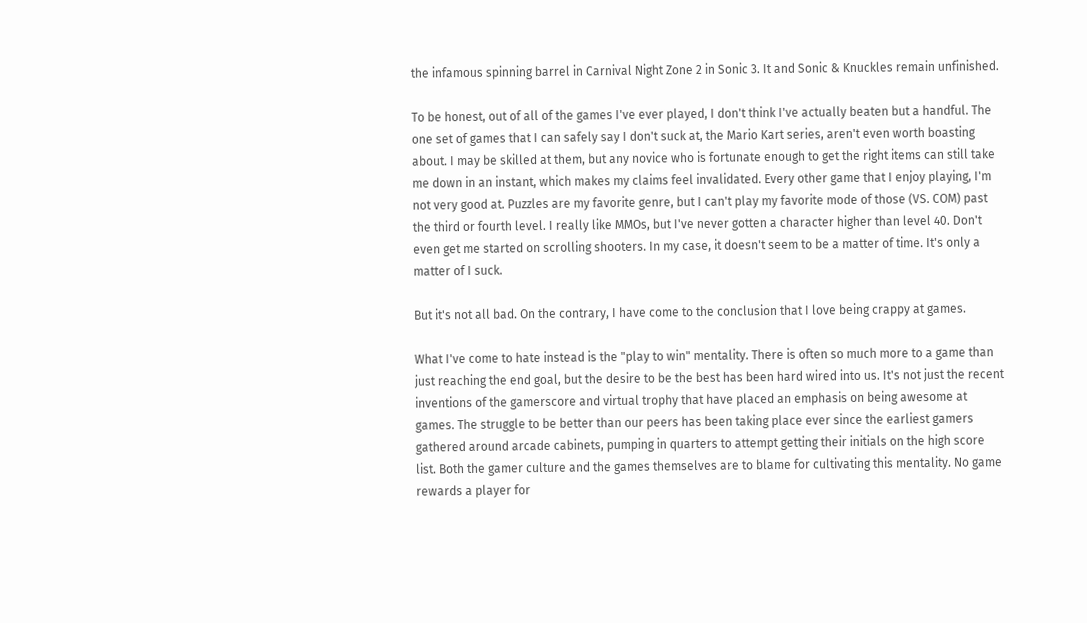the infamous spinning barrel in Carnival Night Zone 2 in Sonic 3. It and Sonic & Knuckles remain unfinished.

To be honest, out of all of the games I've ever played, I don't think I've actually beaten but a handful. The one set of games that I can safely say I don't suck at, the Mario Kart series, aren't even worth boasting about. I may be skilled at them, but any novice who is fortunate enough to get the right items can still take me down in an instant, which makes my claims feel invalidated. Every other game that I enjoy playing, I'm not very good at. Puzzles are my favorite genre, but I can't play my favorite mode of those (VS. COM) past the third or fourth level. I really like MMOs, but I've never gotten a character higher than level 40. Don't even get me started on scrolling shooters. In my case, it doesn't seem to be a matter of time. It's only a matter of I suck.

But it's not all bad. On the contrary, I have come to the conclusion that I love being crappy at games.

What I've come to hate instead is the "play to win" mentality. There is often so much more to a game than just reaching the end goal, but the desire to be the best has been hard wired into us. It's not just the recent inventions of the gamerscore and virtual trophy that have placed an emphasis on being awesome at games. The struggle to be better than our peers has been taking place ever since the earliest gamers gathered around arcade cabinets, pumping in quarters to attempt getting their initials on the high score list. Both the gamer culture and the games themselves are to blame for cultivating this mentality. No game rewards a player for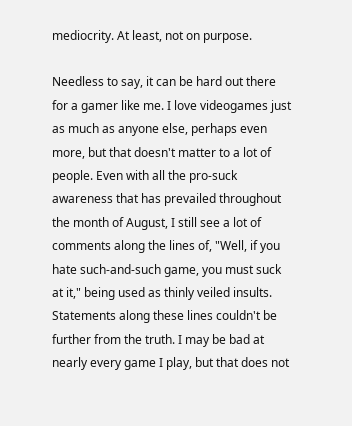mediocrity. At least, not on purpose.

Needless to say, it can be hard out there for a gamer like me. I love videogames just as much as anyone else, perhaps even more, but that doesn't matter to a lot of people. Even with all the pro-suck awareness that has prevailed throughout the month of August, I still see a lot of comments along the lines of, "Well, if you hate such-and-such game, you must suck at it," being used as thinly veiled insults. Statements along these lines couldn't be further from the truth. I may be bad at nearly every game I play, but that does not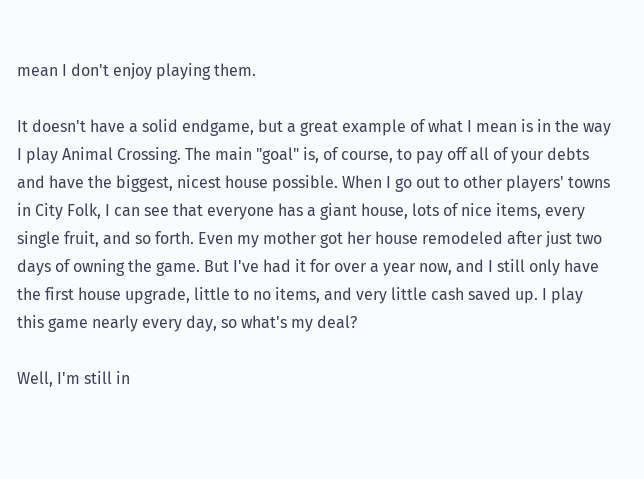mean I don't enjoy playing them.

It doesn't have a solid endgame, but a great example of what I mean is in the way I play Animal Crossing. The main "goal" is, of course, to pay off all of your debts and have the biggest, nicest house possible. When I go out to other players' towns in City Folk, I can see that everyone has a giant house, lots of nice items, every single fruit, and so forth. Even my mother got her house remodeled after just two days of owning the game. But I've had it for over a year now, and I still only have the first house upgrade, little to no items, and very little cash saved up. I play this game nearly every day, so what's my deal?

Well, I'm still in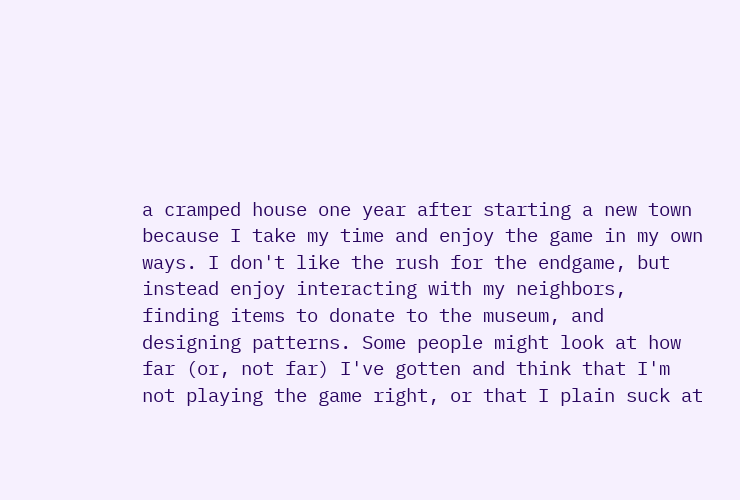a cramped house one year after starting a new town because I take my time and enjoy the game in my own ways. I don't like the rush for the endgame, but instead enjoy interacting with my neighbors, finding items to donate to the museum, and designing patterns. Some people might look at how far (or, not far) I've gotten and think that I'm not playing the game right, or that I plain suck at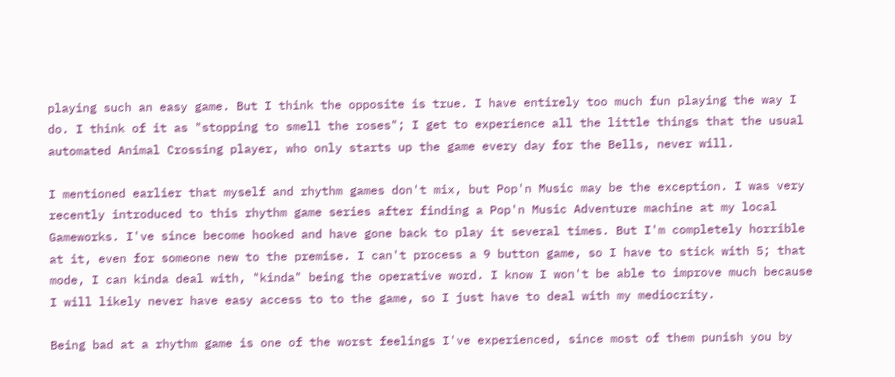playing such an easy game. But I think the opposite is true. I have entirely too much fun playing the way I do. I think of it as "stopping to smell the roses"; I get to experience all the little things that the usual automated Animal Crossing player, who only starts up the game every day for the Bells, never will.

I mentioned earlier that myself and rhythm games don't mix, but Pop'n Music may be the exception. I was very recently introduced to this rhythm game series after finding a Pop'n Music Adventure machine at my local Gameworks. I've since become hooked and have gone back to play it several times. But I'm completely horrible at it, even for someone new to the premise. I can't process a 9 button game, so I have to stick with 5; that mode, I can kinda deal with, "kinda" being the operative word. I know I won't be able to improve much because I will likely never have easy access to to the game, so I just have to deal with my mediocrity.

Being bad at a rhythm game is one of the worst feelings I've experienced, since most of them punish you by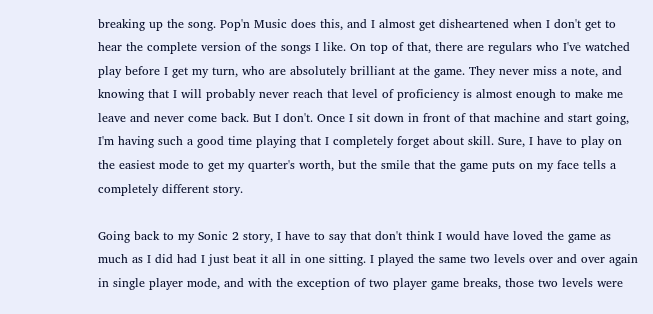breaking up the song. Pop'n Music does this, and I almost get disheartened when I don't get to hear the complete version of the songs I like. On top of that, there are regulars who I've watched play before I get my turn, who are absolutely brilliant at the game. They never miss a note, and knowing that I will probably never reach that level of proficiency is almost enough to make me leave and never come back. But I don't. Once I sit down in front of that machine and start going, I'm having such a good time playing that I completely forget about skill. Sure, I have to play on the easiest mode to get my quarter's worth, but the smile that the game puts on my face tells a completely different story.

Going back to my Sonic 2 story, I have to say that don't think I would have loved the game as much as I did had I just beat it all in one sitting. I played the same two levels over and over again in single player mode, and with the exception of two player game breaks, those two levels were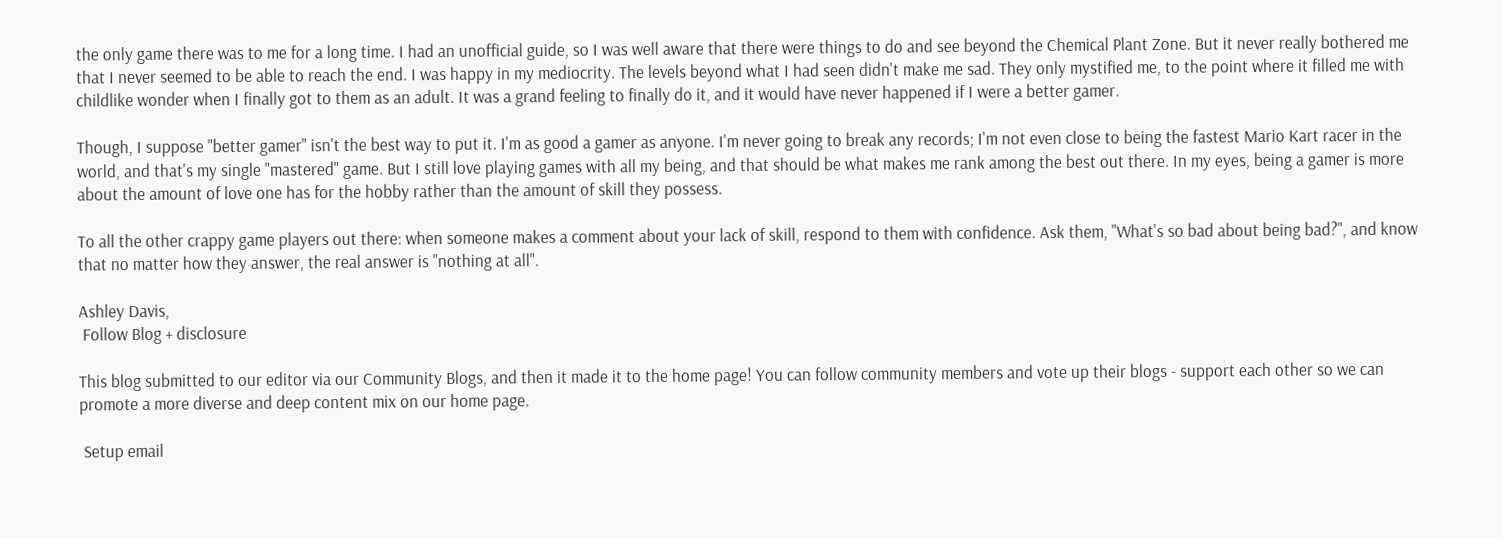the only game there was to me for a long time. I had an unofficial guide, so I was well aware that there were things to do and see beyond the Chemical Plant Zone. But it never really bothered me that I never seemed to be able to reach the end. I was happy in my mediocrity. The levels beyond what I had seen didn't make me sad. They only mystified me, to the point where it filled me with childlike wonder when I finally got to them as an adult. It was a grand feeling to finally do it, and it would have never happened if I were a better gamer.

Though, I suppose "better gamer" isn't the best way to put it. I'm as good a gamer as anyone. I'm never going to break any records; I'm not even close to being the fastest Mario Kart racer in the world, and that's my single "mastered" game. But I still love playing games with all my being, and that should be what makes me rank among the best out there. In my eyes, being a gamer is more about the amount of love one has for the hobby rather than the amount of skill they possess.

To all the other crappy game players out there: when someone makes a comment about your lack of skill, respond to them with confidence. Ask them, "What's so bad about being bad?", and know that no matter how they answer, the real answer is "nothing at all".

Ashley Davis,
 Follow Blog + disclosure

This blog submitted to our editor via our Community Blogs, and then it made it to the home page! You can follow community members and vote up their blogs - support each other so we can promote a more diverse and deep content mix on our home page.

 Setup email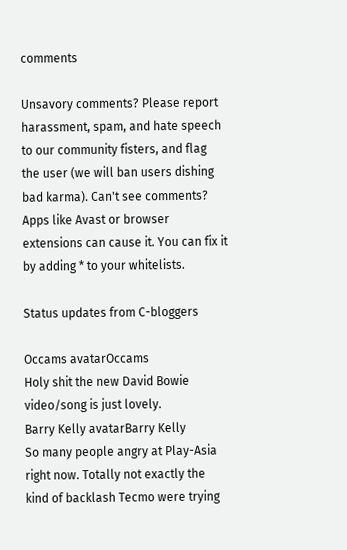comments

Unsavory comments? Please report harassment, spam, and hate speech to our community fisters, and flag the user (we will ban users dishing bad karma). Can't see comments? Apps like Avast or browser extensions can cause it. You can fix it by adding * to your whitelists.

Status updates from C-bloggers

Occams avatarOccams
Holy shit the new David Bowie video/song is just lovely.
Barry Kelly avatarBarry Kelly
So many people angry at Play-Asia right now. Totally not exactly the kind of backlash Tecmo were trying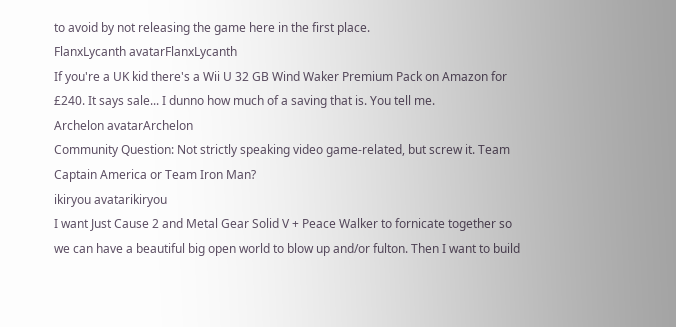to avoid by not releasing the game here in the first place.
FlanxLycanth avatarFlanxLycanth
If you're a UK kid there's a Wii U 32 GB Wind Waker Premium Pack on Amazon for £240. It says sale... I dunno how much of a saving that is. You tell me.
Archelon avatarArchelon
Community Question: Not strictly speaking video game-related, but screw it. Team Captain America or Team Iron Man?
ikiryou avatarikiryou
I want Just Cause 2 and Metal Gear Solid V + Peace Walker to fornicate together so we can have a beautiful big open world to blow up and/or fulton. Then I want to build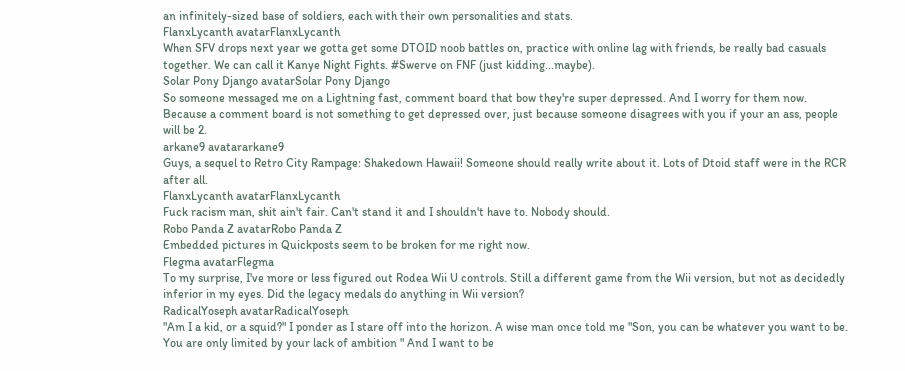an infinitely-sized base of soldiers, each with their own personalities and stats.
FlanxLycanth avatarFlanxLycanth
When SFV drops next year we gotta get some DTOID noob battles on, practice with online lag with friends, be really bad casuals together. We can call it Kanye Night Fights. #Swerve on FNF (just kidding...maybe).
Solar Pony Django avatarSolar Pony Django
So someone messaged me on a Lightning fast, comment board that bow they're super depressed. And I worry for them now. Because a comment board is not something to get depressed over, just because someone disagrees with you if your an ass, people will be 2.
arkane9 avatararkane9
Guys, a sequel to Retro City Rampage: Shakedown Hawaii! Someone should really write about it. Lots of Dtoid staff were in the RCR after all.
FlanxLycanth avatarFlanxLycanth
Fuck racism man, shit ain't fair. Can't stand it and I shouldn't have to. Nobody should.
Robo Panda Z avatarRobo Panda Z
Embedded pictures in Quickposts seem to be broken for me right now.
Flegma avatarFlegma
To my surprise, I've more or less figured out Rodea Wii U controls. Still a different game from the Wii version, but not as decidedly inferior in my eyes. Did the legacy medals do anything in Wii version?
RadicalYoseph avatarRadicalYoseph
"Am I a kid, or a squid?" I ponder as I stare off into the horizon. A wise man once told me "Son, you can be whatever you want to be. You are only limited by your lack of ambition " And I want to be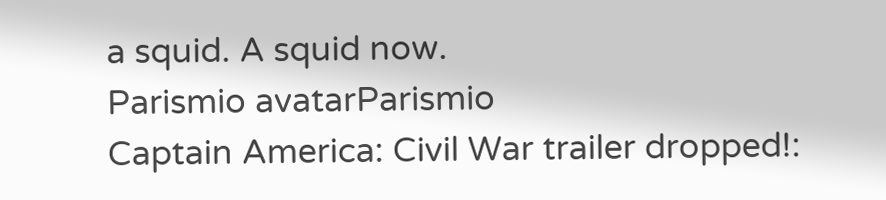a squid. A squid now.
Parismio avatarParismio
Captain America: Civil War trailer dropped!: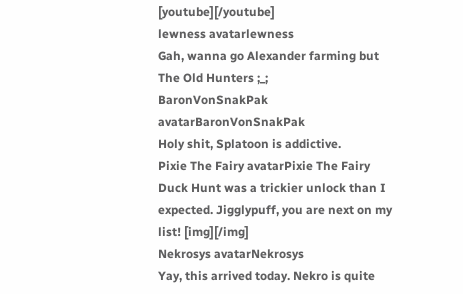[youtube][/youtube]
lewness avatarlewness
Gah, wanna go Alexander farming but The Old Hunters ;_;
BaronVonSnakPak avatarBaronVonSnakPak
Holy shit, Splatoon is addictive.
Pixie The Fairy avatarPixie The Fairy
Duck Hunt was a trickier unlock than I expected. Jigglypuff, you are next on my list! [img][/img]
Nekrosys avatarNekrosys
Yay, this arrived today. Nekro is quite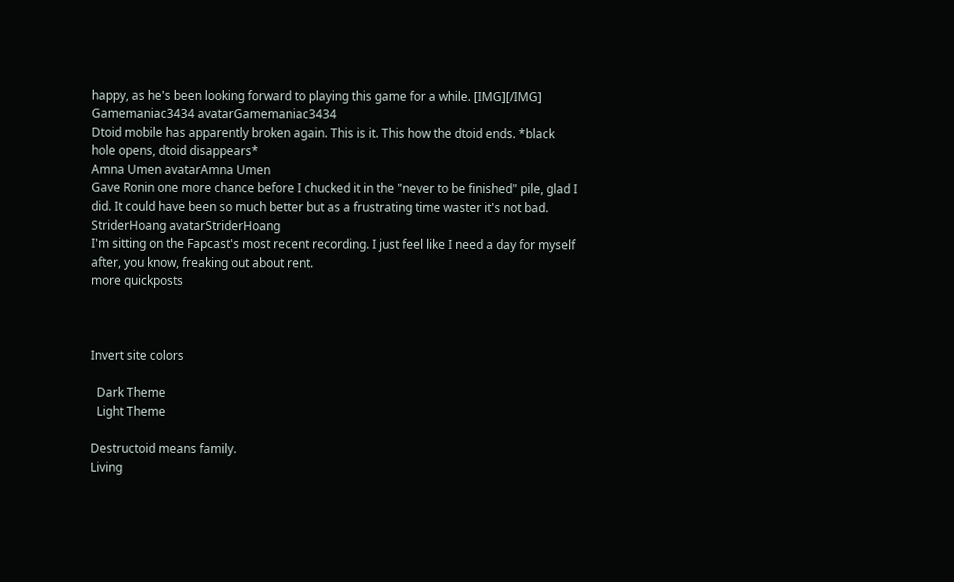happy, as he's been looking forward to playing this game for a while. [IMG][/IMG]
Gamemaniac3434 avatarGamemaniac3434
Dtoid mobile has apparently broken again. This is it. This how the dtoid ends. *black hole opens, dtoid disappears*
Amna Umen avatarAmna Umen
Gave Ronin one more chance before I chucked it in the "never to be finished" pile, glad I did. It could have been so much better but as a frustrating time waster it's not bad.
StriderHoang avatarStriderHoang
I'm sitting on the Fapcast's most recent recording. I just feel like I need a day for myself after, you know, freaking out about rent.
more quickposts



Invert site colors

  Dark Theme
  Light Theme

Destructoid means family.
Living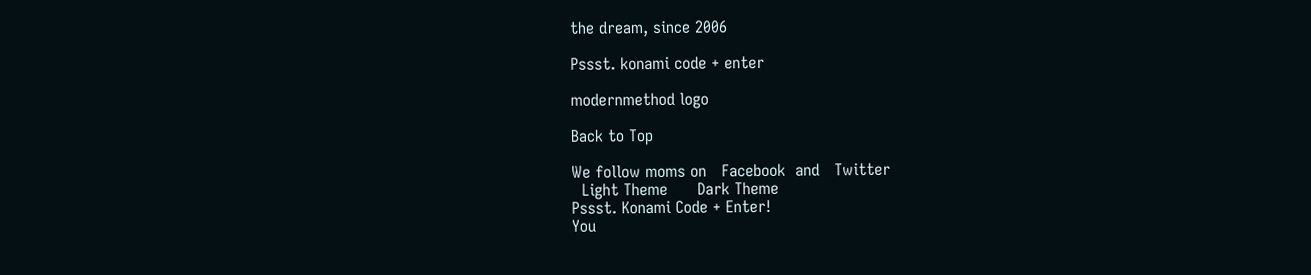the dream, since 2006

Pssst. konami code + enter

modernmethod logo

Back to Top

We follow moms on   Facebook  and   Twitter
  Light Theme      Dark Theme
Pssst. Konami Code + Enter!
You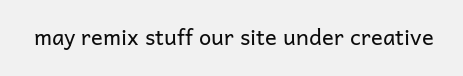may remix stuff our site under creative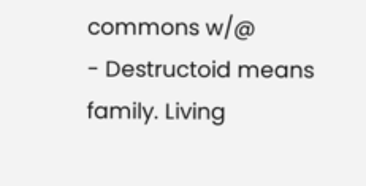commons w/@
- Destructoid means family. Living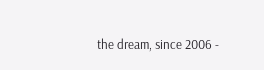the dream, since 2006 -